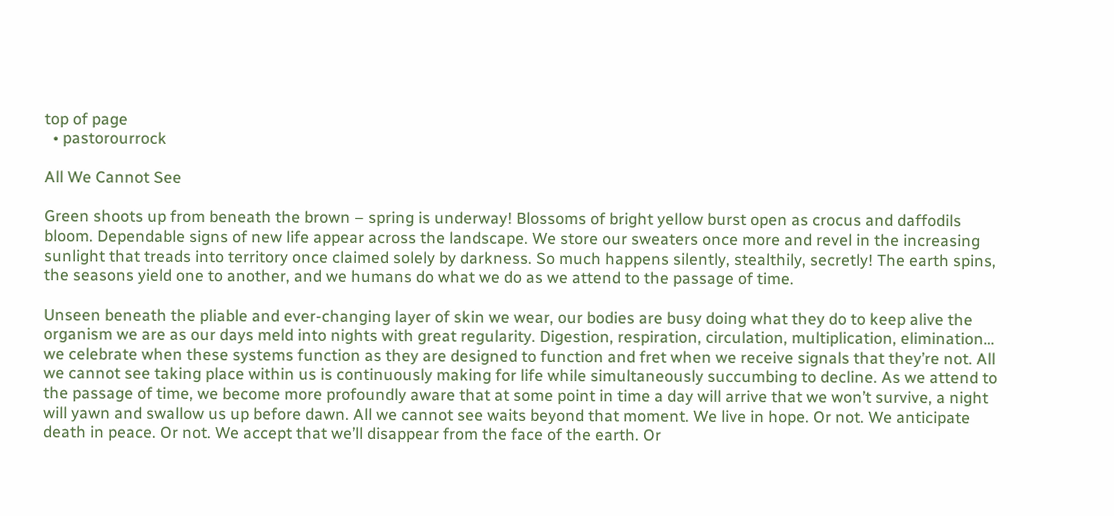top of page
  • pastorourrock

All We Cannot See

Green shoots up from beneath the brown – spring is underway! Blossoms of bright yellow burst open as crocus and daffodils bloom. Dependable signs of new life appear across the landscape. We store our sweaters once more and revel in the increasing sunlight that treads into territory once claimed solely by darkness. So much happens silently, stealthily, secretly! The earth spins, the seasons yield one to another, and we humans do what we do as we attend to the passage of time.

Unseen beneath the pliable and ever-changing layer of skin we wear, our bodies are busy doing what they do to keep alive the organism we are as our days meld into nights with great regularity. Digestion, respiration, circulation, multiplication, elimination… we celebrate when these systems function as they are designed to function and fret when we receive signals that they’re not. All we cannot see taking place within us is continuously making for life while simultaneously succumbing to decline. As we attend to the passage of time, we become more profoundly aware that at some point in time a day will arrive that we won’t survive, a night will yawn and swallow us up before dawn. All we cannot see waits beyond that moment. We live in hope. Or not. We anticipate death in peace. Or not. We accept that we’ll disappear from the face of the earth. Or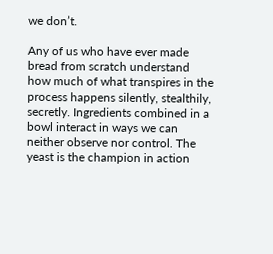we don’t.

Any of us who have ever made bread from scratch understand how much of what transpires in the process happens silently, stealthily, secretly. Ingredients combined in a bowl interact in ways we can neither observe nor control. The yeast is the champion in action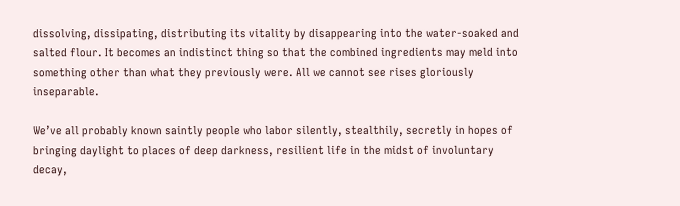dissolving, dissipating, distributing its vitality by disappearing into the water-soaked and salted flour. It becomes an indistinct thing so that the combined ingredients may meld into something other than what they previously were. All we cannot see rises gloriously inseparable.

We’ve all probably known saintly people who labor silently, stealthily, secretly in hopes of bringing daylight to places of deep darkness, resilient life in the midst of involuntary decay,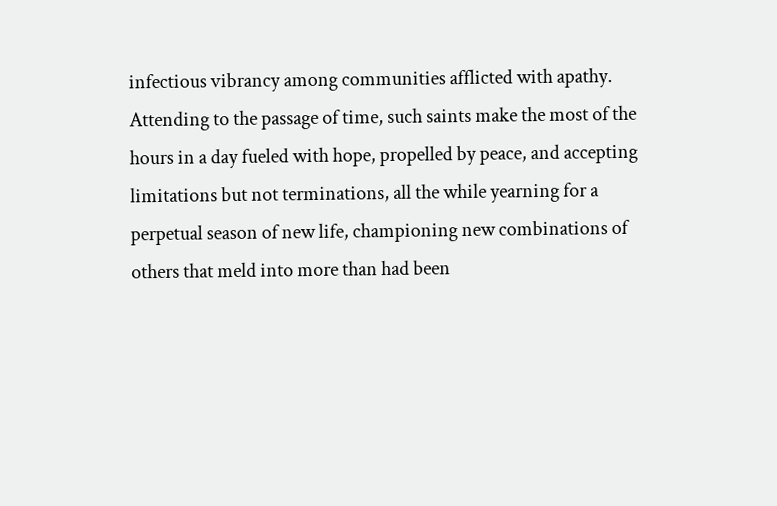infectious vibrancy among communities afflicted with apathy. Attending to the passage of time, such saints make the most of the hours in a day fueled with hope, propelled by peace, and accepting limitations but not terminations, all the while yearning for a perpetual season of new life, championing new combinations of others that meld into more than had been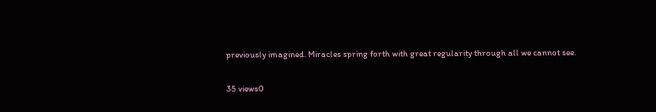previously imagined. Miracles spring forth with great regularity through all we cannot see.

35 views0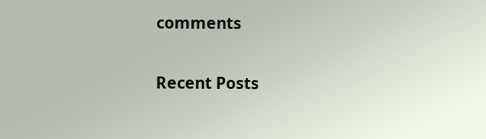comments

Recent Posts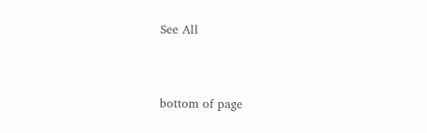See All


bottom of page